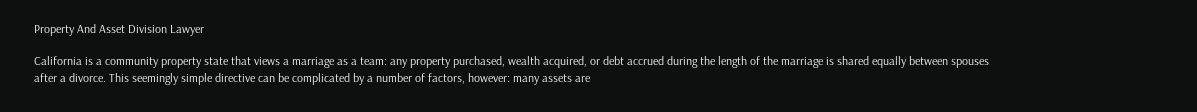Property And Asset Division Lawyer

California is a community property state that views a marriage as a team: any property purchased, wealth acquired, or debt accrued during the length of the marriage is shared equally between spouses after a divorce. This seemingly simple directive can be complicated by a number of factors, however: many assets are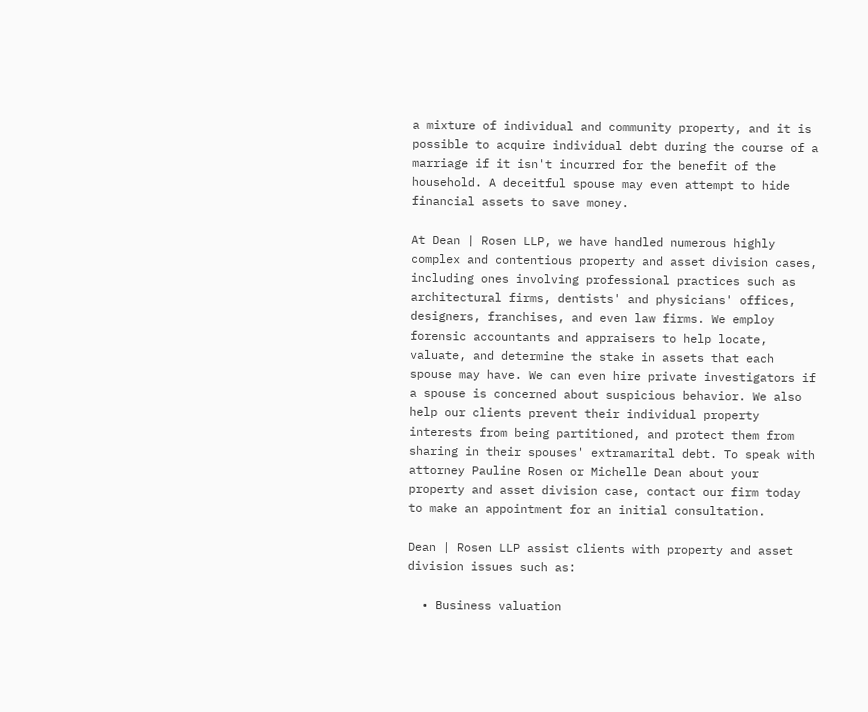a mixture of individual and community property, and it is possible to acquire individual debt during the course of a marriage if it isn't incurred for the benefit of the household. A deceitful spouse may even attempt to hide financial assets to save money.

At Dean | Rosen LLP, we have handled numerous highly complex and contentious property and asset division cases, including ones involving professional practices such as architectural firms, dentists' and physicians' offices, designers, franchises, and even law firms. We employ forensic accountants and appraisers to help locate, valuate, and determine the stake in assets that each spouse may have. We can even hire private investigators if a spouse is concerned about suspicious behavior. We also help our clients prevent their individual property interests from being partitioned, and protect them from sharing in their spouses' extramarital debt. To speak with attorney Pauline Rosen or Michelle Dean about your property and asset division case, contact our firm today to make an appointment for an initial consultation.

Dean | Rosen LLP assist clients with property and asset division issues such as:

  • Business valuation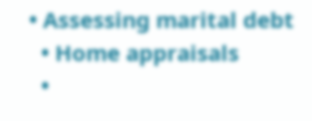• Assessing marital debt
  • Home appraisals
  •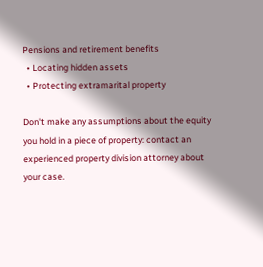Pensions and retirement benefits
  • Locating hidden assets
  • Protecting extramarital property

Don't make any assumptions about the equity you hold in a piece of property: contact an experienced property division attorney about your case.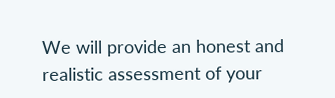We will provide an honest and realistic assessment of your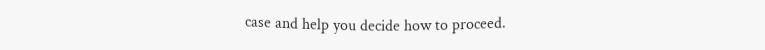case and help you decide how to proceed.